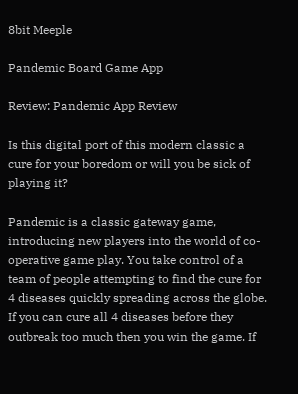8bit Meeple

Pandemic Board Game App

Review: Pandemic App Review

Is this digital port of this modern classic a cure for your boredom or will you be sick of playing it?

Pandemic is a classic gateway game, introducing new players into the world of co-operative game play. You take control of a team of people attempting to find the cure for 4 diseases quickly spreading across the globe. If you can cure all 4 diseases before they outbreak too much then you win the game. If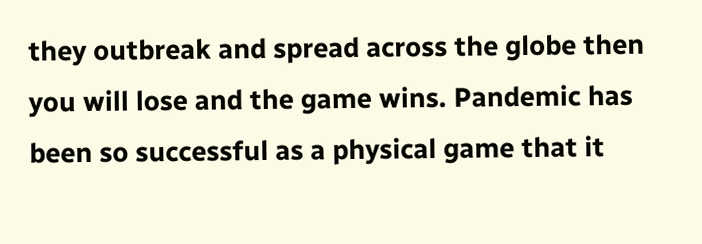they outbreak and spread across the globe then you will lose and the game wins. Pandemic has been so successful as a physical game that it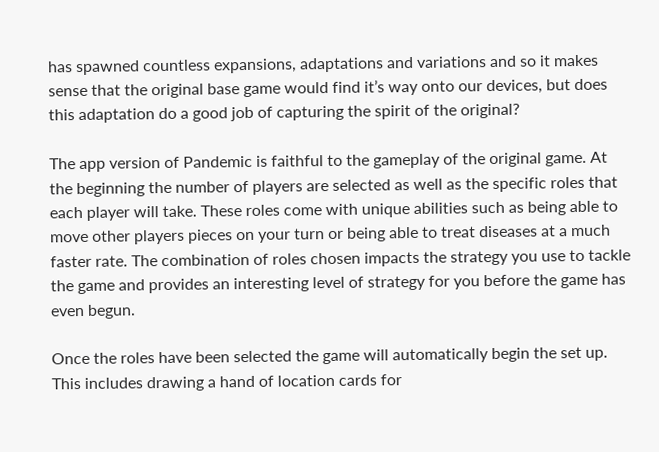has spawned countless expansions, adaptations and variations and so it makes sense that the original base game would find it’s way onto our devices, but does this adaptation do a good job of capturing the spirit of the original?

The app version of Pandemic is faithful to the gameplay of the original game. At the beginning the number of players are selected as well as the specific roles that each player will take. These roles come with unique abilities such as being able to move other players pieces on your turn or being able to treat diseases at a much faster rate. The combination of roles chosen impacts the strategy you use to tackle the game and provides an interesting level of strategy for you before the game has even begun.

Once the roles have been selected the game will automatically begin the set up. This includes drawing a hand of location cards for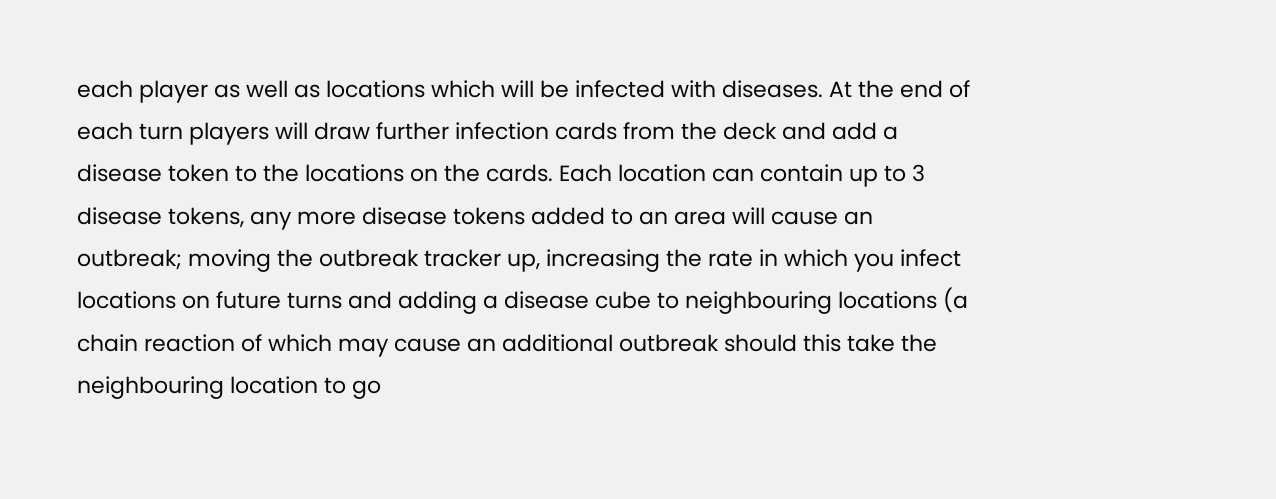each player as well as locations which will be infected with diseases. At the end of each turn players will draw further infection cards from the deck and add a disease token to the locations on the cards. Each location can contain up to 3 disease tokens, any more disease tokens added to an area will cause an outbreak; moving the outbreak tracker up, increasing the rate in which you infect locations on future turns and adding a disease cube to neighbouring locations (a chain reaction of which may cause an additional outbreak should this take the neighbouring location to go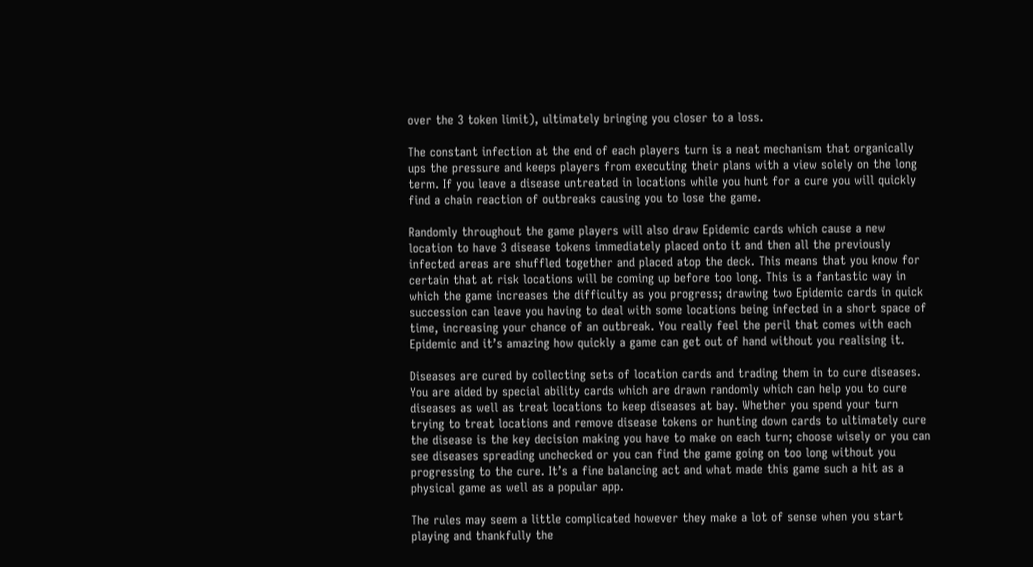over the 3 token limit), ultimately bringing you closer to a loss.

The constant infection at the end of each players turn is a neat mechanism that organically ups the pressure and keeps players from executing their plans with a view solely on the long term. If you leave a disease untreated in locations while you hunt for a cure you will quickly find a chain reaction of outbreaks causing you to lose the game.

Randomly throughout the game players will also draw Epidemic cards which cause a new location to have 3 disease tokens immediately placed onto it and then all the previously infected areas are shuffled together and placed atop the deck. This means that you know for certain that at risk locations will be coming up before too long. This is a fantastic way in which the game increases the difficulty as you progress; drawing two Epidemic cards in quick succession can leave you having to deal with some locations being infected in a short space of time, increasing your chance of an outbreak. You really feel the peril that comes with each Epidemic and it’s amazing how quickly a game can get out of hand without you realising it.

Diseases are cured by collecting sets of location cards and trading them in to cure diseases. You are aided by special ability cards which are drawn randomly which can help you to cure diseases as well as treat locations to keep diseases at bay. Whether you spend your turn trying to treat locations and remove disease tokens or hunting down cards to ultimately cure the disease is the key decision making you have to make on each turn; choose wisely or you can see diseases spreading unchecked or you can find the game going on too long without you progressing to the cure. It’s a fine balancing act and what made this game such a hit as a physical game as well as a popular app.

The rules may seem a little complicated however they make a lot of sense when you start playing and thankfully the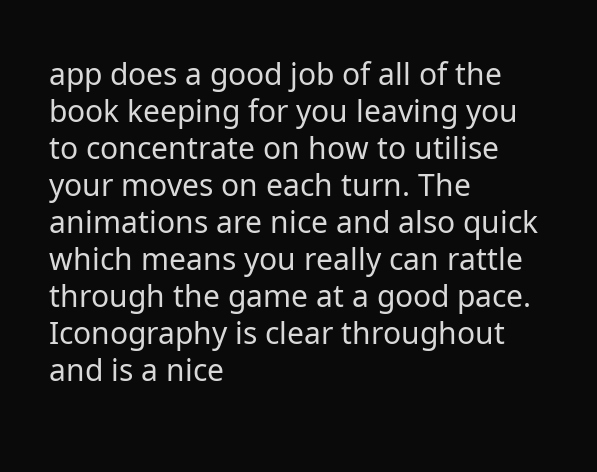app does a good job of all of the book keeping for you leaving you to concentrate on how to utilise your moves on each turn. The animations are nice and also quick which means you really can rattle through the game at a good pace. Iconography is clear throughout and is a nice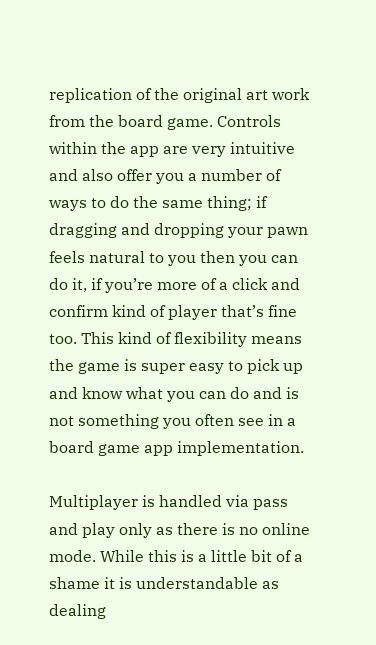replication of the original art work from the board game. Controls within the app are very intuitive and also offer you a number of ways to do the same thing; if dragging and dropping your pawn feels natural to you then you can do it, if you’re more of a click and confirm kind of player that’s fine too. This kind of flexibility means the game is super easy to pick up and know what you can do and is not something you often see in a board game app implementation.

Multiplayer is handled via pass and play only as there is no online mode. While this is a little bit of a shame it is understandable as dealing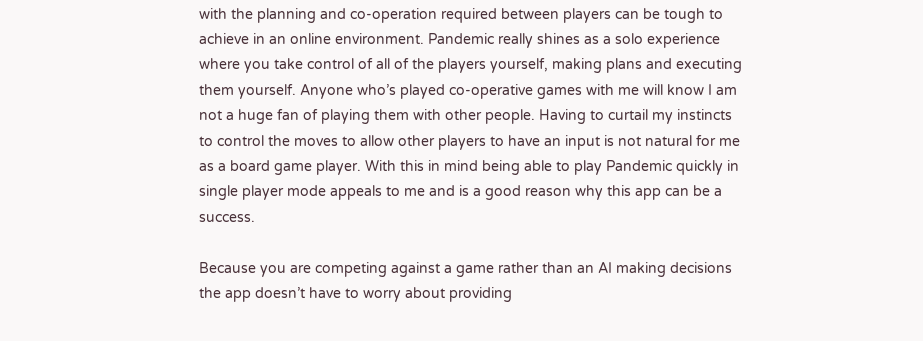with the planning and co-operation required between players can be tough to achieve in an online environment. Pandemic really shines as a solo experience where you take control of all of the players yourself, making plans and executing them yourself. Anyone who’s played co-operative games with me will know I am not a huge fan of playing them with other people. Having to curtail my instincts to control the moves to allow other players to have an input is not natural for me as a board game player. With this in mind being able to play Pandemic quickly in single player mode appeals to me and is a good reason why this app can be a success.

Because you are competing against a game rather than an AI making decisions the app doesn’t have to worry about providing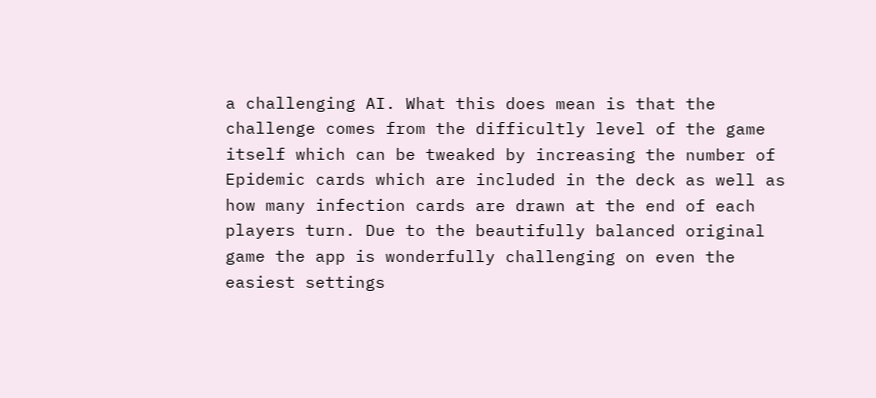a challenging AI. What this does mean is that the challenge comes from the difficultly level of the game itself which can be tweaked by increasing the number of Epidemic cards which are included in the deck as well as how many infection cards are drawn at the end of each players turn. Due to the beautifully balanced original game the app is wonderfully challenging on even the easiest settings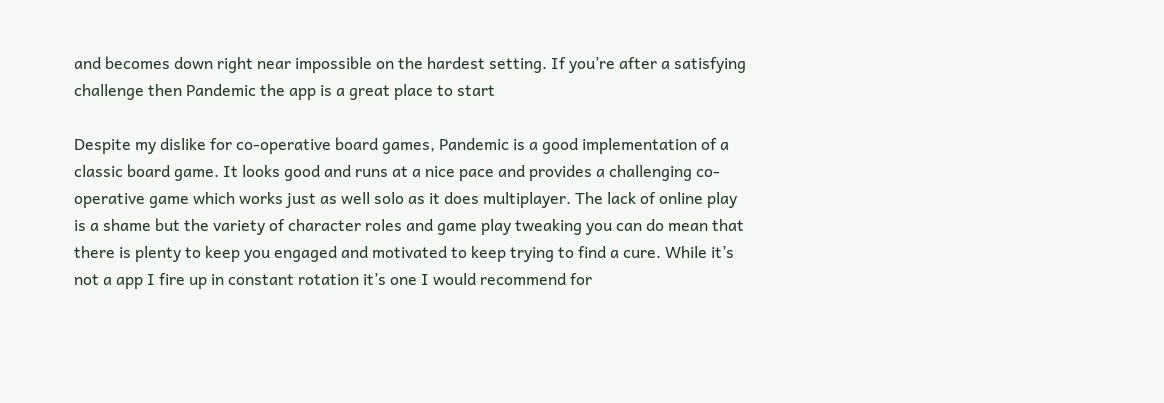and becomes down right near impossible on the hardest setting. If you’re after a satisfying challenge then Pandemic the app is a great place to start

Despite my dislike for co-operative board games, Pandemic is a good implementation of a classic board game. It looks good and runs at a nice pace and provides a challenging co-operative game which works just as well solo as it does multiplayer. The lack of online play is a shame but the variety of character roles and game play tweaking you can do mean that there is plenty to keep you engaged and motivated to keep trying to find a cure. While it’s not a app I fire up in constant rotation it’s one I would recommend for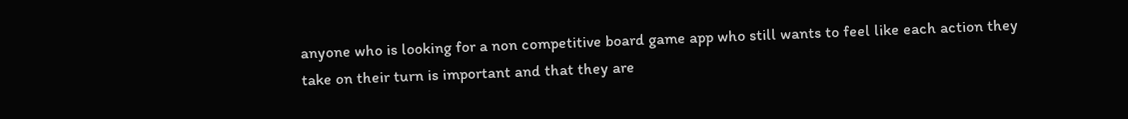anyone who is looking for a non competitive board game app who still wants to feel like each action they take on their turn is important and that they are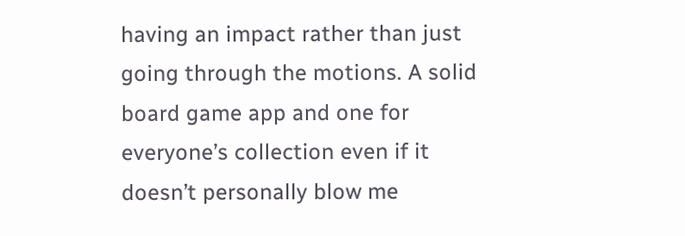having an impact rather than just going through the motions. A solid board game app and one for everyone’s collection even if it doesn’t personally blow me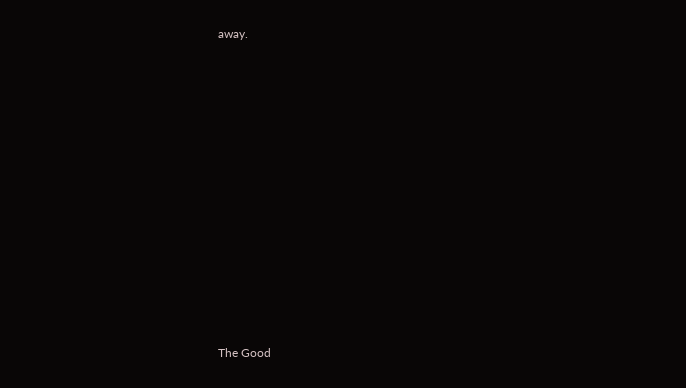away.













The Good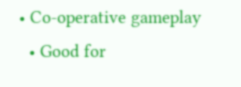• Co-operative gameplay
  • Good for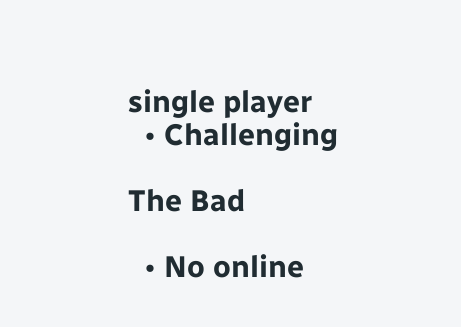single player
  • Challenging

The Bad

  • No online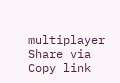multiplayer
Share via
Copy link